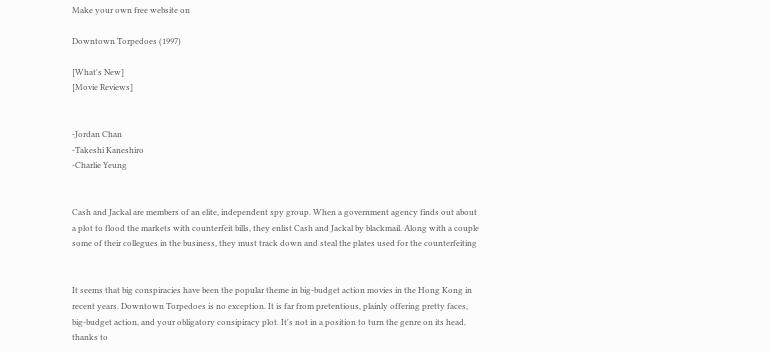Make your own free website on

Downtown Torpedoes (1997)

[What's New]
[Movie Reviews]


-Jordan Chan
-Takeshi Kaneshiro
-Charlie Yeung


Cash and Jackal are members of an elite, independent spy group. When a government agency finds out about a plot to flood the markets with counterfeit bills, they enlist Cash and Jackal by blackmail. Along with a couple some of their collegues in the business, they must track down and steal the plates used for the counterfeiting


It seems that big conspiracies have been the popular theme in big-budget action movies in the Hong Kong in recent years. Downtown Torpedoes is no exception. It is far from pretentious, plainly offering pretty faces, big-budget action, and your obligatory consipiracy plot. It's not in a position to turn the genre on its head, thanks to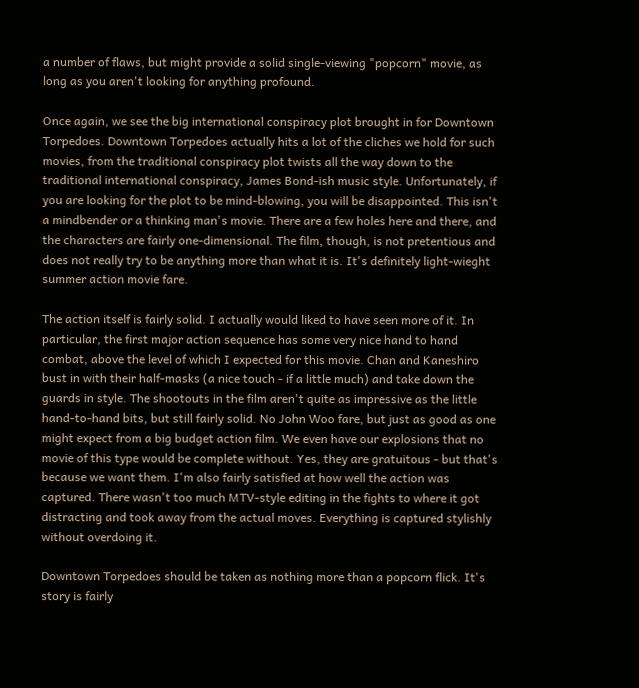a number of flaws, but might provide a solid single-viewing "popcorn" movie, as long as you aren't looking for anything profound.

Once again, we see the big international conspiracy plot brought in for Downtown Torpedoes. Downtown Torpedoes actually hits a lot of the cliches we hold for such movies, from the traditional conspiracy plot twists all the way down to the traditional international conspiracy, James Bond-ish music style. Unfortunately, if you are looking for the plot to be mind-blowing, you will be disappointed. This isn't a mindbender or a thinking man's movie. There are a few holes here and there, and the characters are fairly one-dimensional. The film, though, is not pretentious and does not really try to be anything more than what it is. It's definitely light-wieght summer action movie fare.

The action itself is fairly solid. I actually would liked to have seen more of it. In particular, the first major action sequence has some very nice hand to hand combat, above the level of which I expected for this movie. Chan and Kaneshiro bust in with their half-masks (a nice touch - if a little much) and take down the guards in style. The shootouts in the film aren't quite as impressive as the little hand-to-hand bits, but still fairly solid. No John Woo fare, but just as good as one might expect from a big budget action film. We even have our explosions that no movie of this type would be complete without. Yes, they are gratuitous - but that's because we want them. I'm also fairly satisfied at how well the action was captured. There wasn't too much MTV-style editing in the fights to where it got distracting and took away from the actual moves. Everything is captured stylishly without overdoing it.

Downtown Torpedoes should be taken as nothing more than a popcorn flick. It's story is fairly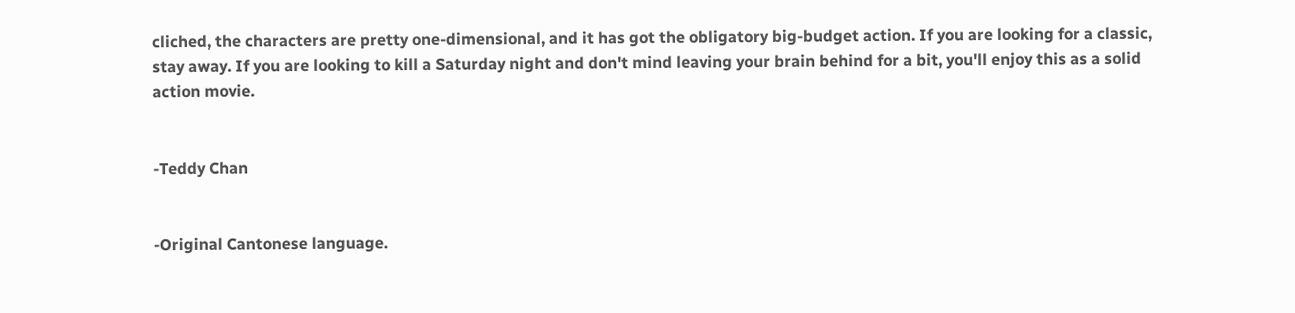cliched, the characters are pretty one-dimensional, and it has got the obligatory big-budget action. If you are looking for a classic, stay away. If you are looking to kill a Saturday night and don't mind leaving your brain behind for a bit, you'll enjoy this as a solid action movie.


-Teddy Chan


-Original Cantonese language.